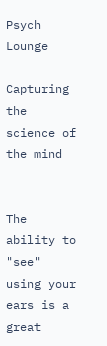Psych Lounge

Capturing the science of the mind


The ability to "see" using your ears is a great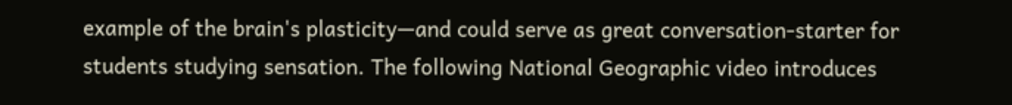example of the brain's plasticity—and could serve as great conversation-starter for students studying sensation. The following National Geographic video introduces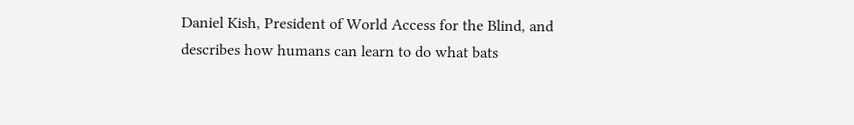Daniel Kish, President of World Access for the Blind, and describes how humans can learn to do what bats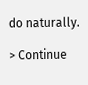do naturally.

> Continue